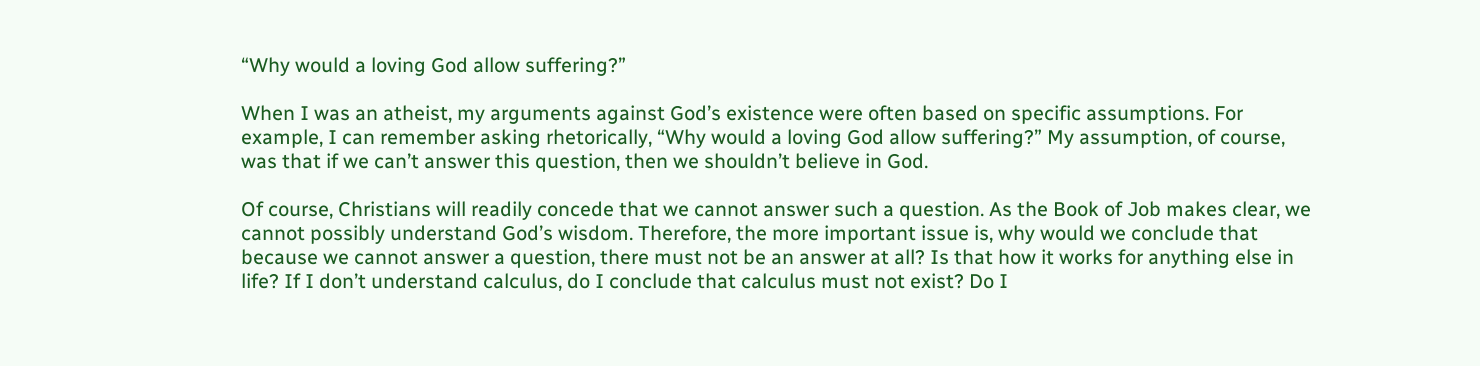“Why would a loving God allow suffering?”

When I was an atheist, my arguments against God’s existence were often based on specific assumptions. For example, I can remember asking rhetorically, “Why would a loving God allow suffering?” My assumption, of course, was that if we can’t answer this question, then we shouldn’t believe in God.

Of course, Christians will readily concede that we cannot answer such a question. As the Book of Job makes clear, we cannot possibly understand God’s wisdom. Therefore, the more important issue is, why would we conclude that because we cannot answer a question, there must not be an answer at all? Is that how it works for anything else in life? If I don’t understand calculus, do I conclude that calculus must not exist? Do I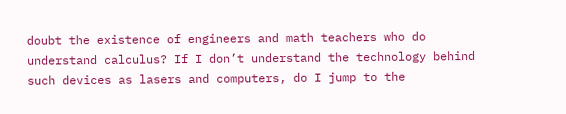doubt the existence of engineers and math teachers who do understand calculus? If I don’t understand the technology behind such devices as lasers and computers, do I jump to the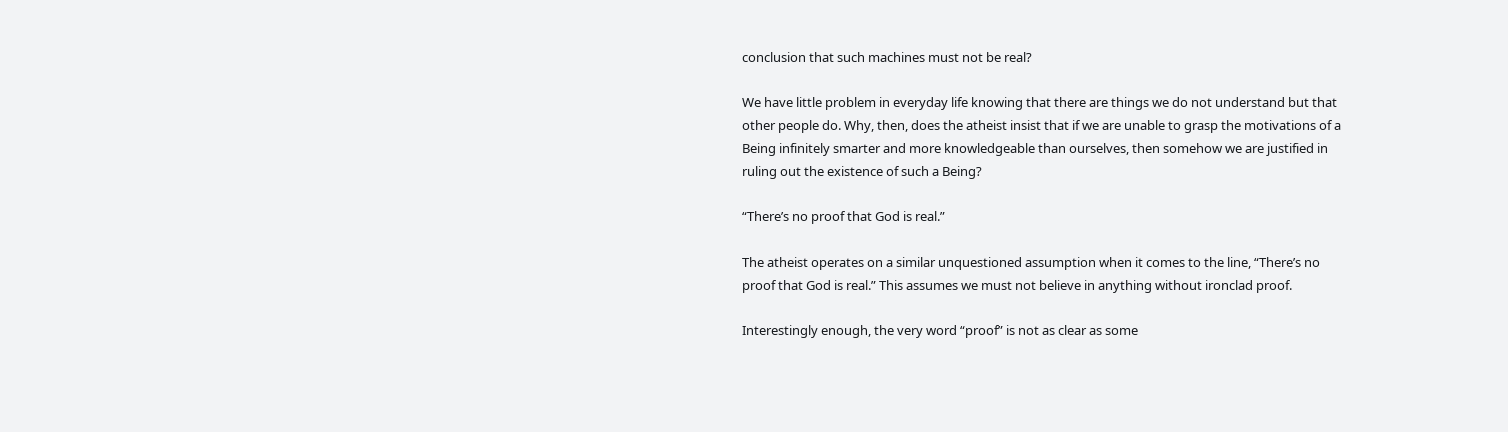conclusion that such machines must not be real?

We have little problem in everyday life knowing that there are things we do not understand but that other people do. Why, then, does the atheist insist that if we are unable to grasp the motivations of a Being infinitely smarter and more knowledgeable than ourselves, then somehow we are justified in ruling out the existence of such a Being?

“There’s no proof that God is real.”

The atheist operates on a similar unquestioned assumption when it comes to the line, “There’s no proof that God is real.” This assumes we must not believe in anything without ironclad proof.

Interestingly enough, the very word “proof” is not as clear as some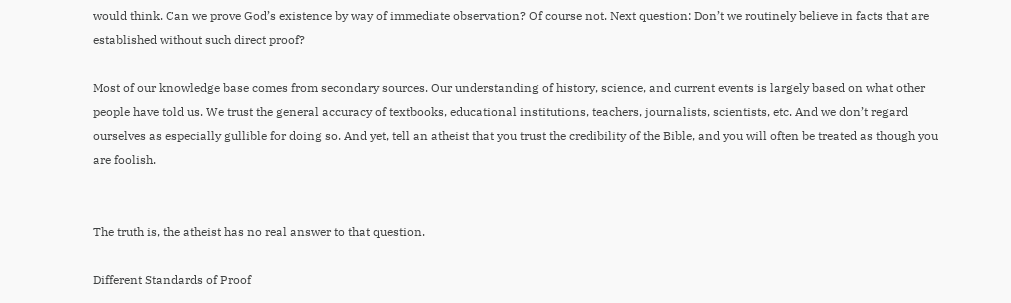would think. Can we prove God’s existence by way of immediate observation? Of course not. Next question: Don’t we routinely believe in facts that are established without such direct proof?

Most of our knowledge base comes from secondary sources. Our understanding of history, science, and current events is largely based on what other people have told us. We trust the general accuracy of textbooks, educational institutions, teachers, journalists, scientists, etc. And we don’t regard ourselves as especially gullible for doing so. And yet, tell an atheist that you trust the credibility of the Bible, and you will often be treated as though you are foolish.


The truth is, the atheist has no real answer to that question.

Different Standards of Proof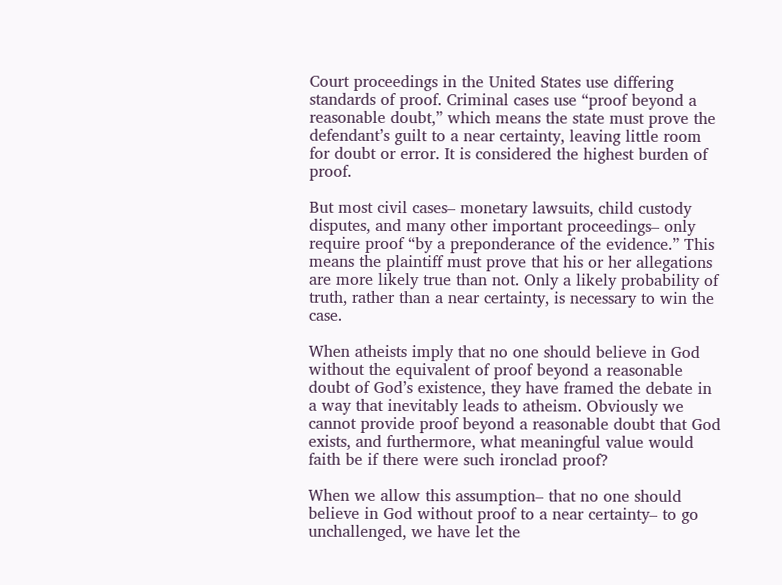Court proceedings in the United States use differing standards of proof. Criminal cases use “proof beyond a reasonable doubt,” which means the state must prove the defendant’s guilt to a near certainty, leaving little room for doubt or error. It is considered the highest burden of proof.

But most civil cases– monetary lawsuits, child custody disputes, and many other important proceedings– only require proof “by a preponderance of the evidence.” This means the plaintiff must prove that his or her allegations are more likely true than not. Only a likely probability of truth, rather than a near certainty, is necessary to win the case.

When atheists imply that no one should believe in God without the equivalent of proof beyond a reasonable doubt of God’s existence, they have framed the debate in a way that inevitably leads to atheism. Obviously we cannot provide proof beyond a reasonable doubt that God exists, and furthermore, what meaningful value would faith be if there were such ironclad proof?

When we allow this assumption– that no one should believe in God without proof to a near certainty– to go unchallenged, we have let the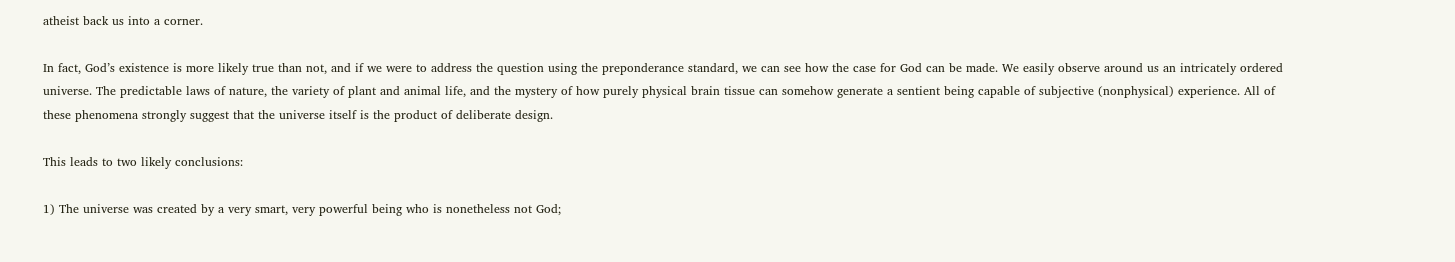atheist back us into a corner.

In fact, God’s existence is more likely true than not, and if we were to address the question using the preponderance standard, we can see how the case for God can be made. We easily observe around us an intricately ordered universe. The predictable laws of nature, the variety of plant and animal life, and the mystery of how purely physical brain tissue can somehow generate a sentient being capable of subjective (nonphysical) experience. All of these phenomena strongly suggest that the universe itself is the product of deliberate design.

This leads to two likely conclusions:

1) The universe was created by a very smart, very powerful being who is nonetheless not God;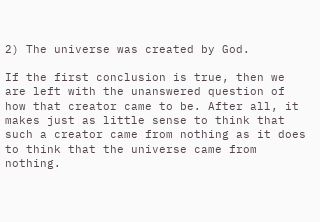2) The universe was created by God.

If the first conclusion is true, then we are left with the unanswered question of how that creator came to be. After all, it makes just as little sense to think that such a creator came from nothing as it does to think that the universe came from nothing.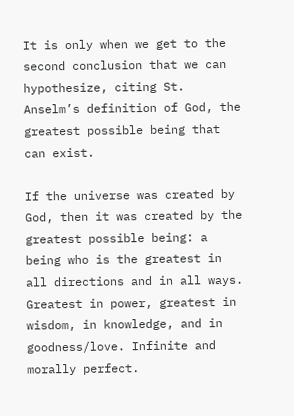It is only when we get to the second conclusion that we can hypothesize, citing St. Anselm’s definition of God, the greatest possible being that can exist.

If the universe was created by God, then it was created by the greatest possible being: a being who is the greatest in all directions and in all ways. Greatest in power, greatest in wisdom, in knowledge, and in goodness/love. Infinite and morally perfect.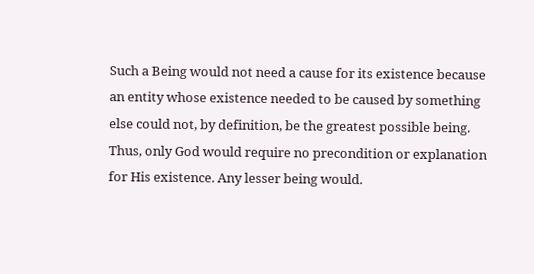Such a Being would not need a cause for its existence because an entity whose existence needed to be caused by something else could not, by definition, be the greatest possible being. Thus, only God would require no precondition or explanation for His existence. Any lesser being would.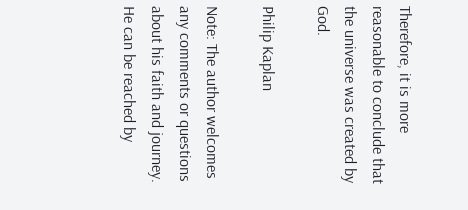Therefore, it is more reasonable to conclude that the universe was created by God.

Philip Kaplan

Note: The author welcomes any comments or questions about his faith and journey. He can be reached by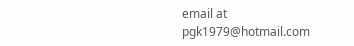email at pgk1979@hotmail.com